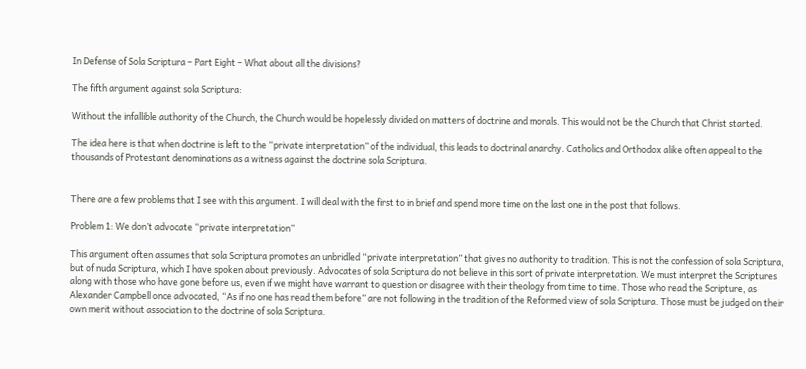In Defense of Sola Scriptura – Part Eight – What about all the divisions?

The fifth argument against sola Scriptura:

Without the infallible authority of the Church, the Church would be hopelessly divided on matters of doctrine and morals. This would not be the Church that Christ started.

The idea here is that when doctrine is left to the “private interpretation” of the individual, this leads to doctrinal anarchy. Catholics and Orthodox alike often appeal to the thousands of Protestant denominations as a witness against the doctrine sola Scriptura.


There are a few problems that I see with this argument. I will deal with the first to in brief and spend more time on the last one in the post that follows.

Problem 1: We don’t advocate “private interpretation”

This argument often assumes that sola Scriptura promotes an unbridled “private interpretation” that gives no authority to tradition. This is not the confession of sola Scriptura, but of nuda Scriptura, which I have spoken about previously. Advocates of sola Scriptura do not believe in this sort of private interpretation. We must interpret the Scriptures along with those who have gone before us, even if we might have warrant to question or disagree with their theology from time to time. Those who read the Scripture, as Alexander Campbell once advocated, “As if no one has read them before” are not following in the tradition of the Reformed view of sola Scriptura. Those must be judged on their own merit without association to the doctrine of sola Scriptura.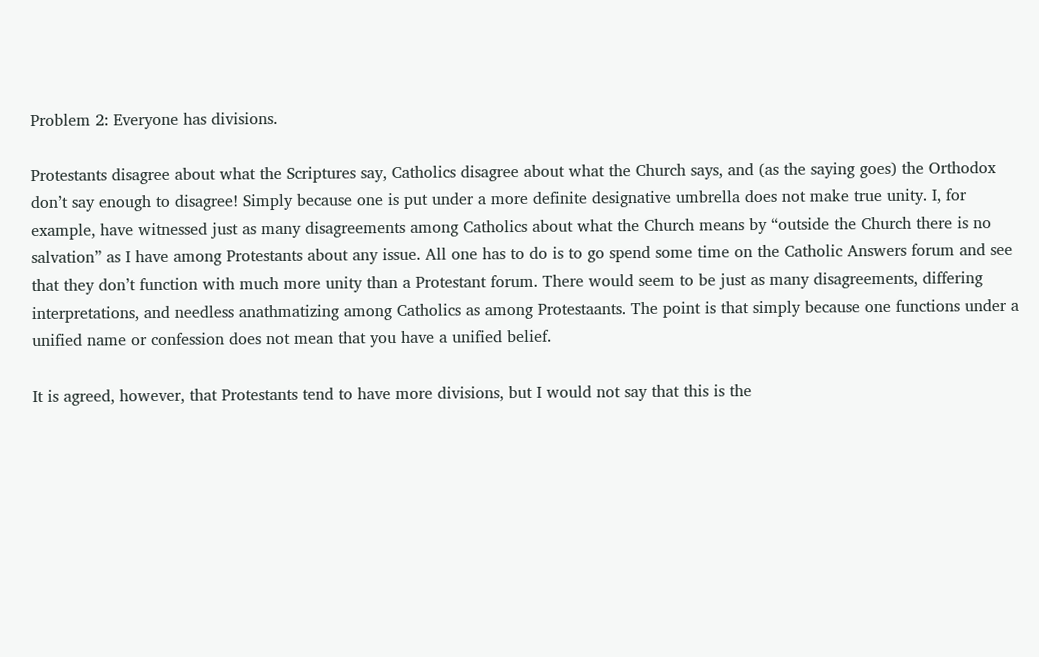Problem 2: Everyone has divisions.

Protestants disagree about what the Scriptures say, Catholics disagree about what the Church says, and (as the saying goes) the Orthodox don’t say enough to disagree! Simply because one is put under a more definite designative umbrella does not make true unity. I, for example, have witnessed just as many disagreements among Catholics about what the Church means by “outside the Church there is no salvation” as I have among Protestants about any issue. All one has to do is to go spend some time on the Catholic Answers forum and see that they don’t function with much more unity than a Protestant forum. There would seem to be just as many disagreements, differing interpretations, and needless anathmatizing among Catholics as among Protestaants. The point is that simply because one functions under a unified name or confession does not mean that you have a unified belief.

It is agreed, however, that Protestants tend to have more divisions, but I would not say that this is the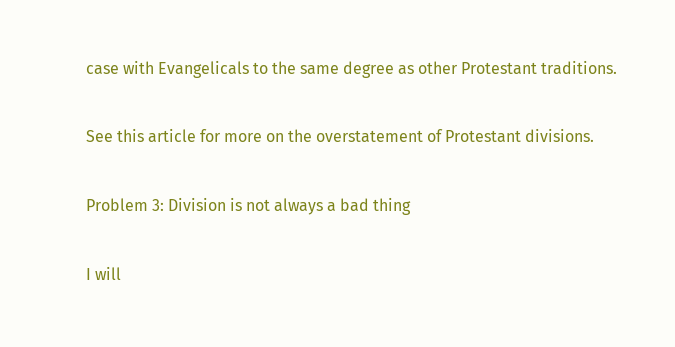case with Evangelicals to the same degree as other Protestant traditions.

See this article for more on the overstatement of Protestant divisions.

Problem 3: Division is not always a bad thing

I will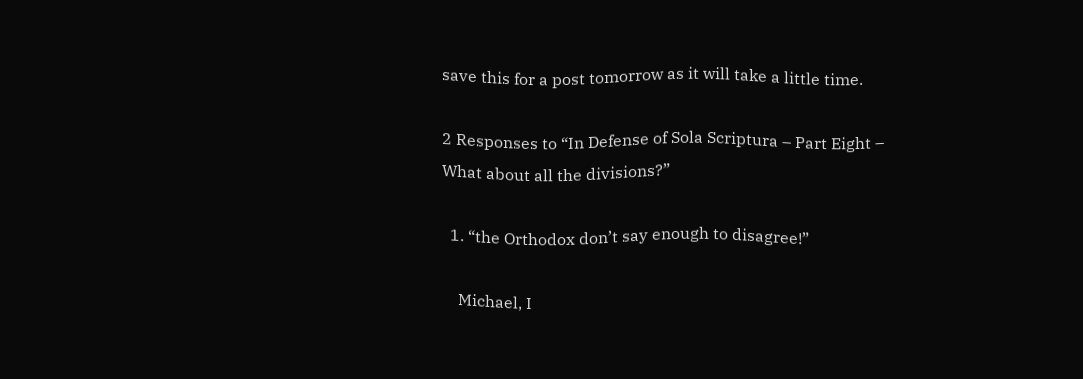save this for a post tomorrow as it will take a little time.

2 Responses to “In Defense of Sola Scriptura – Part Eight – What about all the divisions?”

  1. “the Orthodox don’t say enough to disagree!”

    Michael, I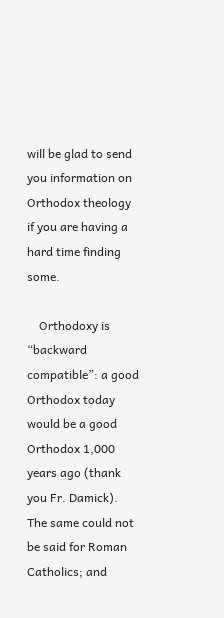will be glad to send you information on Orthodox theology if you are having a hard time finding some.

    Orthodoxy is “backward compatible”: a good Orthodox today would be a good Orthodox 1,000 years ago (thank you Fr. Damick). The same could not be said for Roman Catholics; and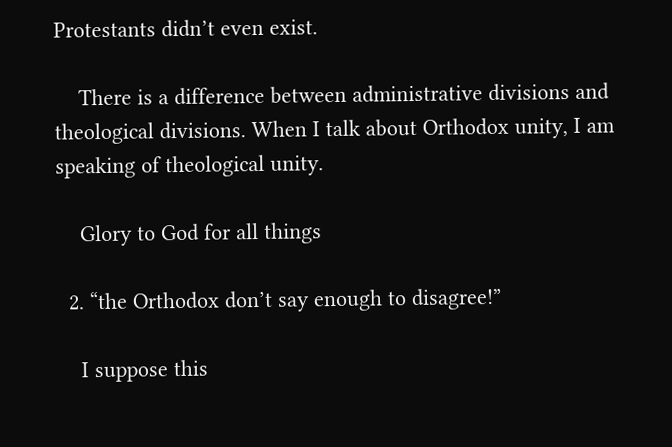Protestants didn’t even exist.

    There is a difference between administrative divisions and theological divisions. When I talk about Orthodox unity, I am speaking of theological unity.

    Glory to God for all things

  2. “the Orthodox don’t say enough to disagree!”

    I suppose this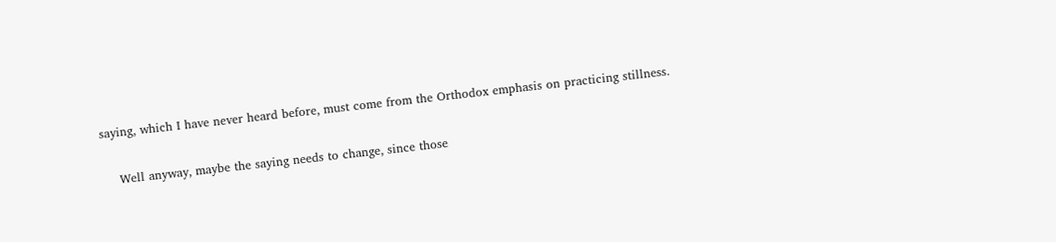saying, which I have never heard before, must come from the Orthodox emphasis on practicing stillness.

    Well anyway, maybe the saying needs to change, since those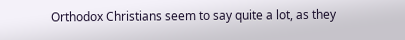Orthodox Christians seem to say quite a lot, as they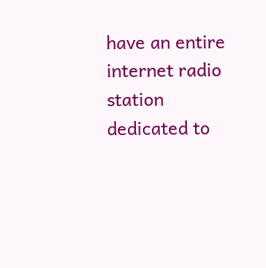have an entire internet radio station dedicated to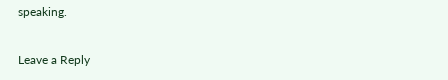speaking.

Leave a Reply